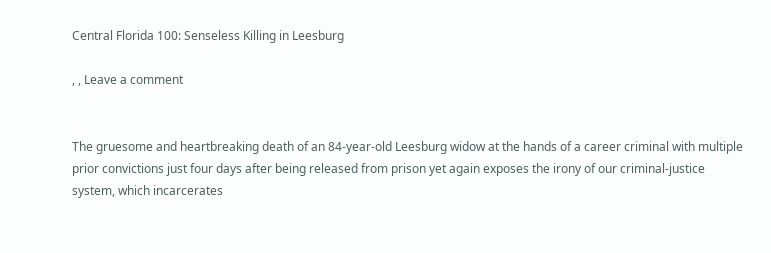Central Florida 100: Senseless Killing in Leesburg

, , Leave a comment


The gruesome and heartbreaking death of an 84-year-old Leesburg widow at the hands of a career criminal with multiple prior convictions just four days after being released from prison yet again exposes the irony of our criminal-justice system, which incarcerates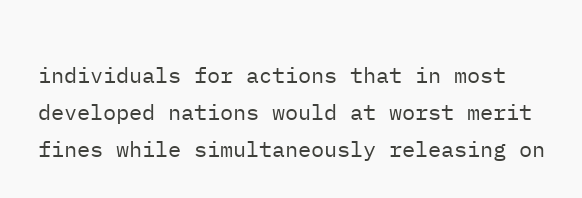individuals for actions that in most developed nations would at worst merit fines while simultaneously releasing on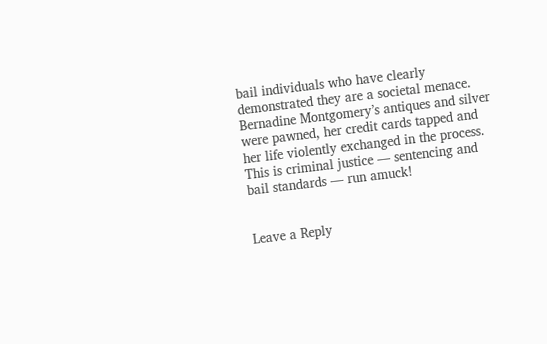bail individuals who have clearly demonstrated they are a societal menace. Bernadine Montgomery’s antiques and silver were pawned, her credit cards tapped and her life violently exchanged in the process. This is criminal justice — sentencing and bail standards — run amuck!


Leave a Reply